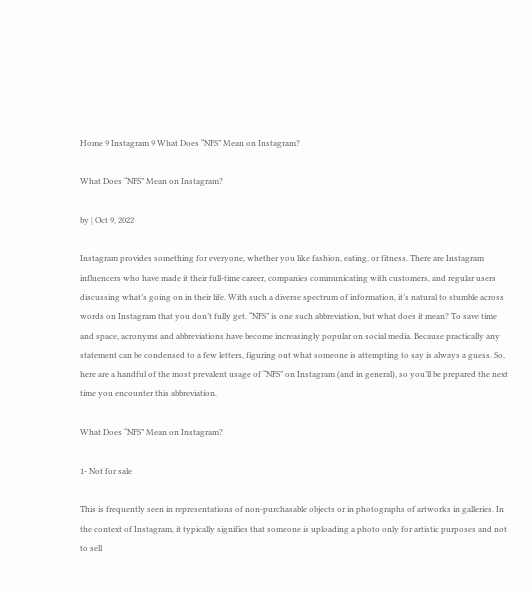Home 9 Instagram 9 What Does “NFS” Mean on Instagram?

What Does “NFS” Mean on Instagram?

by | Oct 9, 2022

Instagram provides something for everyone, whether you like fashion, eating, or fitness. There are Instagram influencers who have made it their full-time career, companies communicating with customers, and regular users discussing what’s going on in their life. With such a diverse spectrum of information, it’s natural to stumble across words on Instagram that you don’t fully get. “NFS” is one such abbreviation, but what does it mean? To save time and space, acronyms and abbreviations have become increasingly popular on social media. Because practically any statement can be condensed to a few letters, figuring out what someone is attempting to say is always a guess. So, here are a handful of the most prevalent usage of “NFS” on Instagram (and in general), so you’ll be prepared the next time you encounter this abbreviation.

What Does “NFS” Mean on Instagram?

1- Not for sale

This is frequently seen in representations of non-purchasable objects or in photographs of artworks in galleries. In the context of Instagram, it typically signifies that someone is uploading a photo only for artistic purposes and not to sell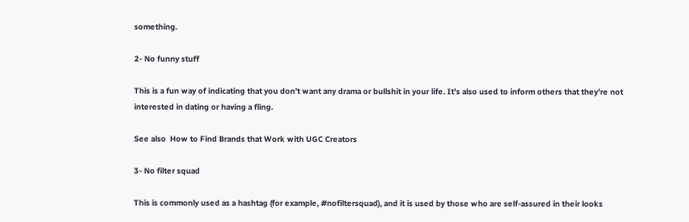something.

2- No funny stuff

This is a fun way of indicating that you don’t want any drama or bullshit in your life. It’s also used to inform others that they’re not interested in dating or having a fling.

See also  How to Find Brands that Work with UGC Creators

3- No filter squad

This is commonly used as a hashtag (for example, #nofiltersquad), and it is used by those who are self-assured in their looks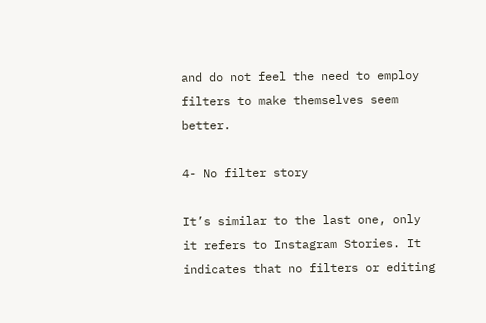and do not feel the need to employ filters to make themselves seem better.

4- No filter story

It’s similar to the last one, only it refers to Instagram Stories. It indicates that no filters or editing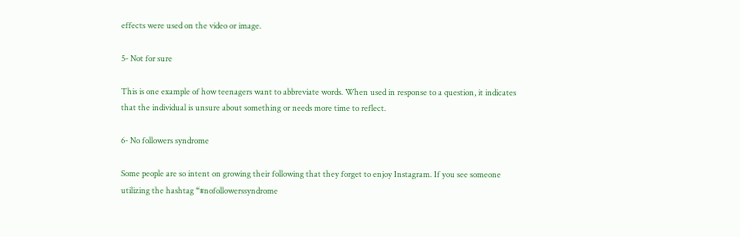effects were used on the video or image.

5- Not for sure

This is one example of how teenagers want to abbreviate words. When used in response to a question, it indicates that the individual is unsure about something or needs more time to reflect.

6- No followers syndrome

Some people are so intent on growing their following that they forget to enjoy Instagram. If you see someone utilizing the hashtag “#nofollowerssyndrome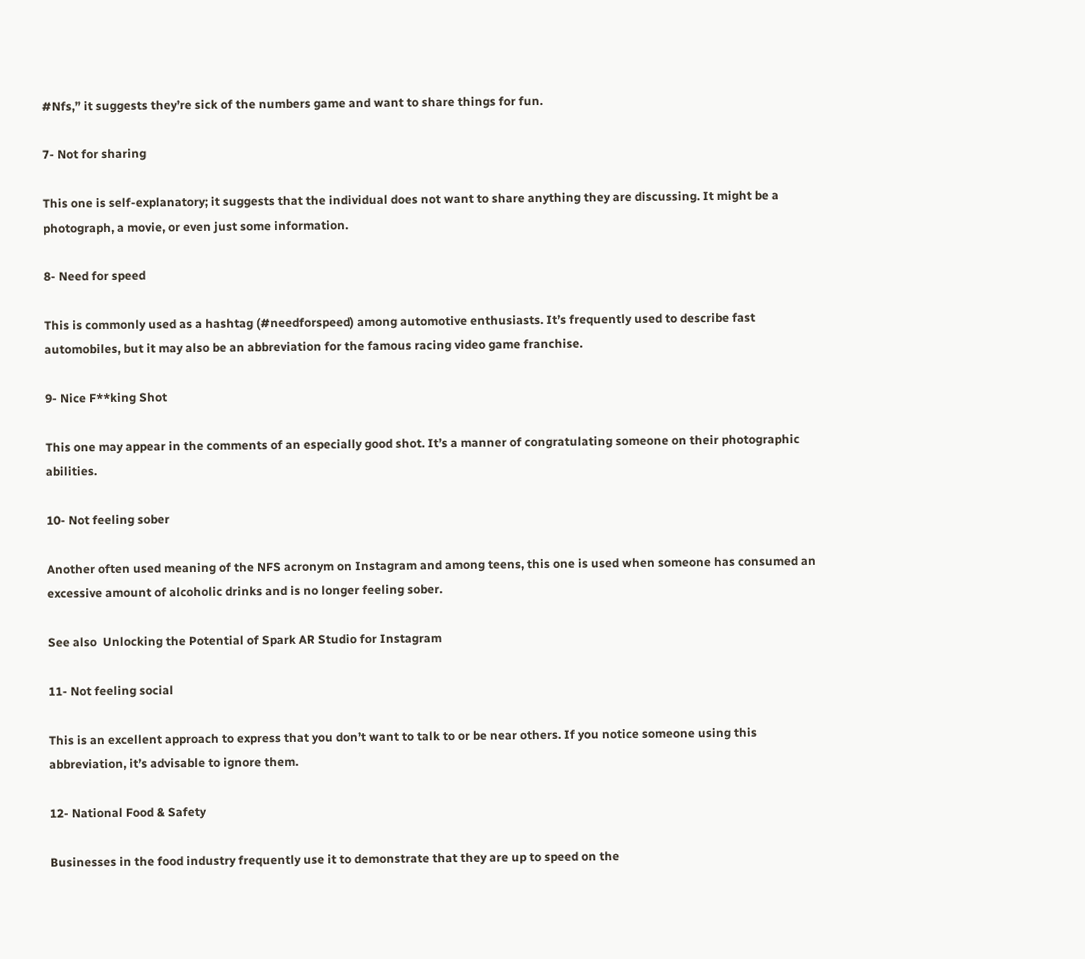#Nfs,” it suggests they’re sick of the numbers game and want to share things for fun.

7- Not for sharing

This one is self-explanatory; it suggests that the individual does not want to share anything they are discussing. It might be a photograph, a movie, or even just some information.

8- Need for speed

This is commonly used as a hashtag (#needforspeed) among automotive enthusiasts. It’s frequently used to describe fast automobiles, but it may also be an abbreviation for the famous racing video game franchise.

9- Nice F**king Shot

This one may appear in the comments of an especially good shot. It’s a manner of congratulating someone on their photographic abilities.

10- Not feeling sober

Another often used meaning of the NFS acronym on Instagram and among teens, this one is used when someone has consumed an excessive amount of alcoholic drinks and is no longer feeling sober.

See also  Unlocking the Potential of Spark AR Studio for Instagram

11- Not feeling social

This is an excellent approach to express that you don’t want to talk to or be near others. If you notice someone using this abbreviation, it’s advisable to ignore them.

12- National Food & Safety

Businesses in the food industry frequently use it to demonstrate that they are up to speed on the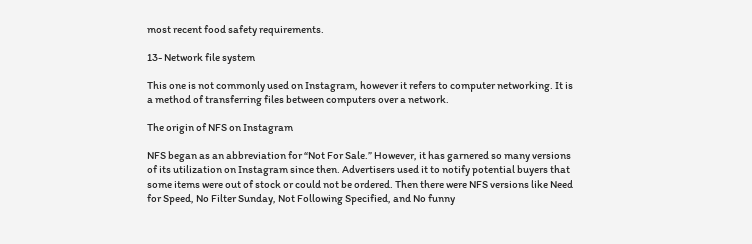most recent food safety requirements.

13- Network file system

This one is not commonly used on Instagram, however it refers to computer networking. It is a method of transferring files between computers over a network.

The origin of NFS on Instagram

NFS began as an abbreviation for “Not For Sale.” However, it has garnered so many versions of its utilization on Instagram since then. Advertisers used it to notify potential buyers that some items were out of stock or could not be ordered. Then there were NFS versions like Need for Speed, No Filter Sunday, Not Following Specified, and No funny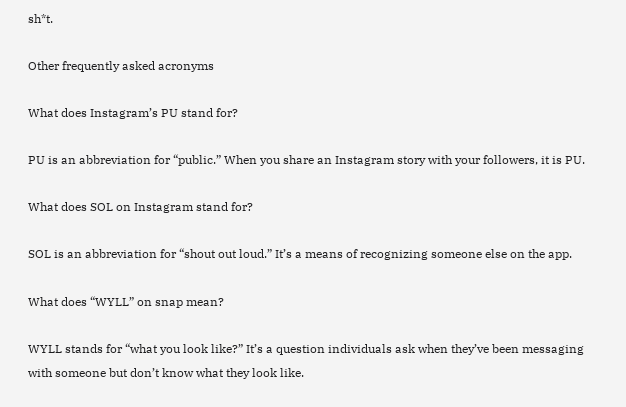sh*t.

Other frequently asked acronyms

What does Instagram’s PU stand for?

PU is an abbreviation for “public.” When you share an Instagram story with your followers, it is PU.

What does SOL on Instagram stand for?

SOL is an abbreviation for “shout out loud.” It’s a means of recognizing someone else on the app.

What does “WYLL” on snap mean?

WYLL stands for “what you look like?” It’s a question individuals ask when they’ve been messaging with someone but don’t know what they look like.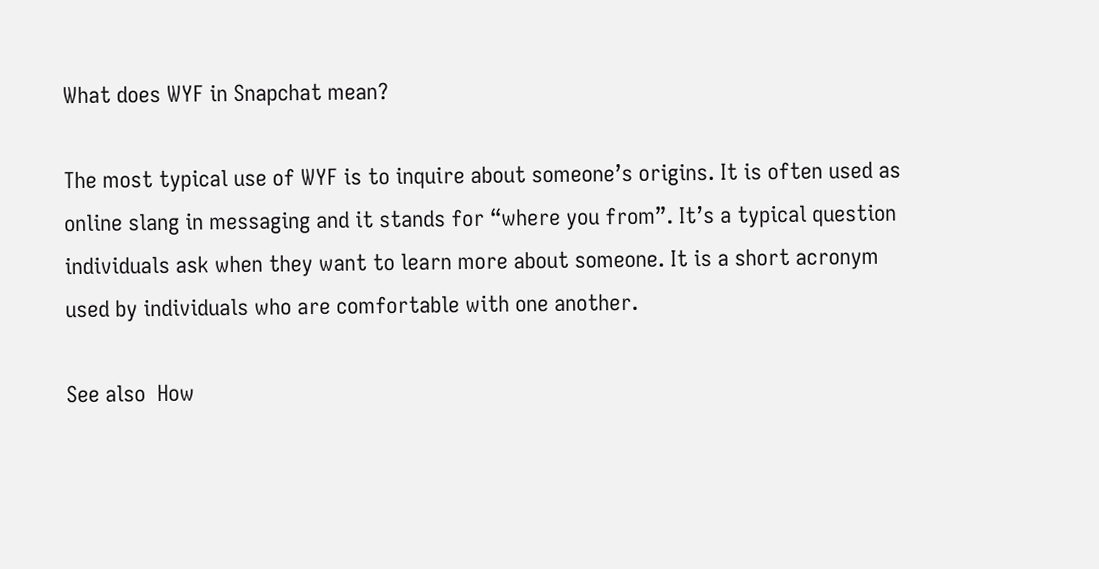What does WYF in Snapchat mean?

The most typical use of WYF is to inquire about someone’s origins. It is often used as online slang in messaging and it stands for “where you from”. It’s a typical question individuals ask when they want to learn more about someone. It is a short acronym used by individuals who are comfortable with one another.

See also  How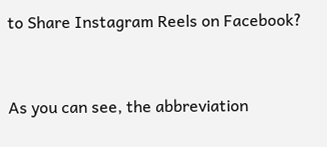to Share Instagram Reels on Facebook?


As you can see, the abbreviation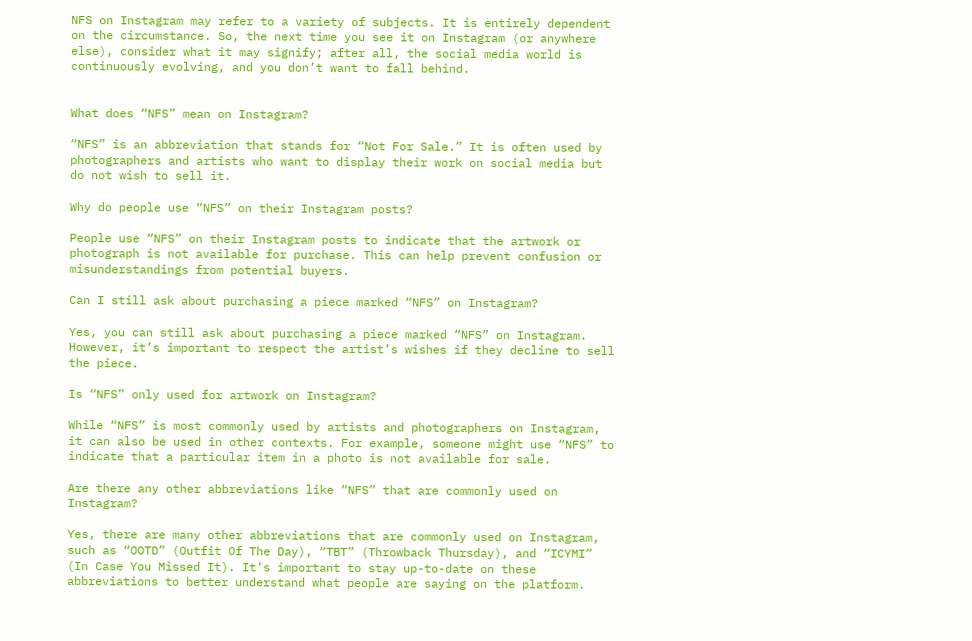NFS on Instagram may refer to a variety of subjects. It is entirely dependent on the circumstance. So, the next time you see it on Instagram (or anywhere else), consider what it may signify; after all, the social media world is continuously evolving, and you don’t want to fall behind.


What does “NFS” mean on Instagram?

“NFS” is an abbreviation that stands for “Not For Sale.” It is often used by photographers and artists who want to display their work on social media but do not wish to sell it.

Why do people use “NFS” on their Instagram posts?

People use “NFS” on their Instagram posts to indicate that the artwork or photograph is not available for purchase. This can help prevent confusion or misunderstandings from potential buyers.

Can I still ask about purchasing a piece marked “NFS” on Instagram?

Yes, you can still ask about purchasing a piece marked “NFS” on Instagram. However, it’s important to respect the artist’s wishes if they decline to sell the piece.

Is “NFS” only used for artwork on Instagram?

While “NFS” is most commonly used by artists and photographers on Instagram, it can also be used in other contexts. For example, someone might use “NFS” to indicate that a particular item in a photo is not available for sale.

Are there any other abbreviations like “NFS” that are commonly used on Instagram?

Yes, there are many other abbreviations that are commonly used on Instagram, such as “OOTD” (Outfit Of The Day), “TBT” (Throwback Thursday), and “ICYMI” (In Case You Missed It). It’s important to stay up-to-date on these abbreviations to better understand what people are saying on the platform.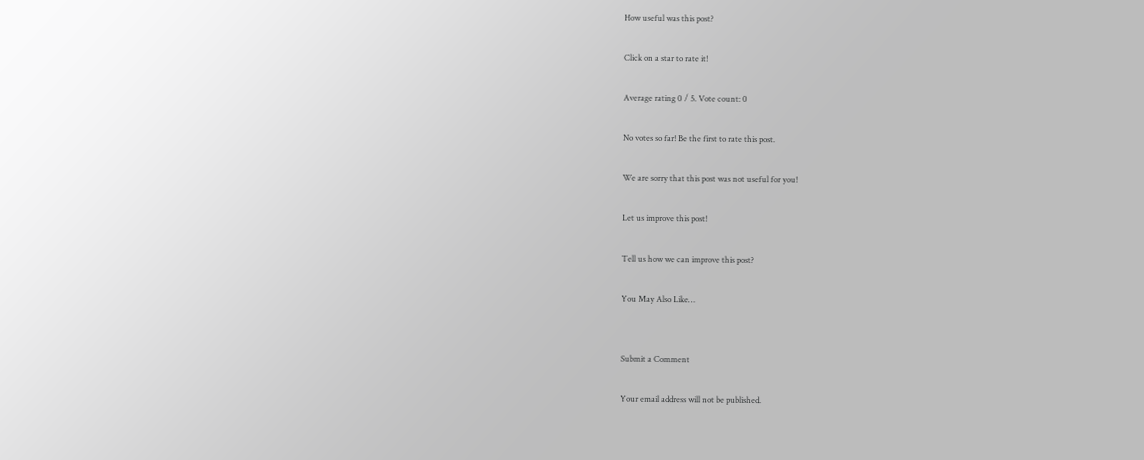How useful was this post?

Click on a star to rate it!

Average rating 0 / 5. Vote count: 0

No votes so far! Be the first to rate this post.

We are sorry that this post was not useful for you!

Let us improve this post!

Tell us how we can improve this post?

You May Also Like…


Submit a Comment

Your email address will not be published.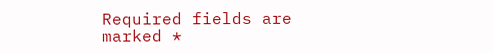Required fields are marked *